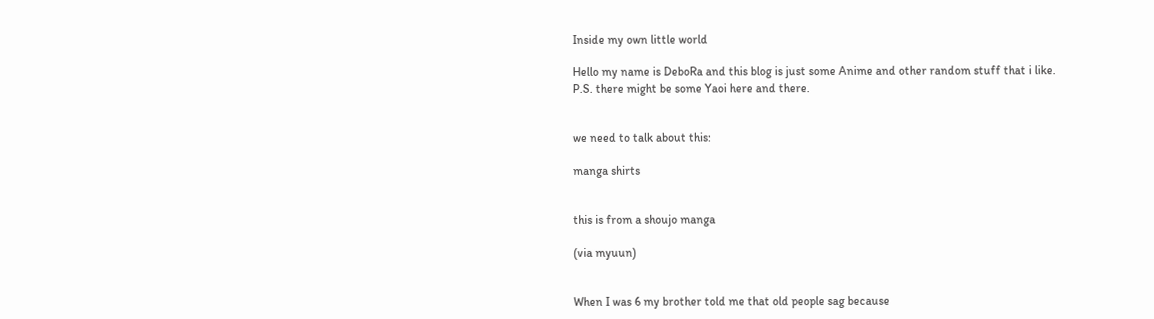Inside my own little world

Hello my name is DeboRa and this blog is just some Anime and other random stuff that i like.
P.S. there might be some Yaoi here and there.


we need to talk about this:

manga shirts


this is from a shoujo manga

(via myuun)


When I was 6 my brother told me that old people sag because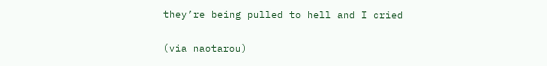they’re being pulled to hell and I cried

(via naotarou)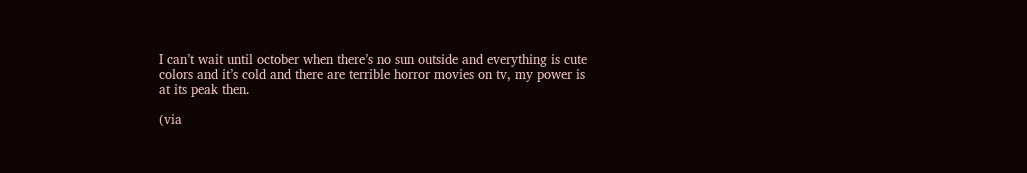I can’t wait until october when there’s no sun outside and everything is cute colors and it’s cold and there are terrible horror movies on tv, my power is at its peak then.

(via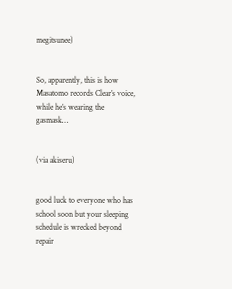megitsunee)


So, apparently, this is how Masatomo records Clear’s voice, while he’s wearing the gasmask…


(via akiseru)


good luck to everyone who has school soon but your sleeping schedule is wrecked beyond repair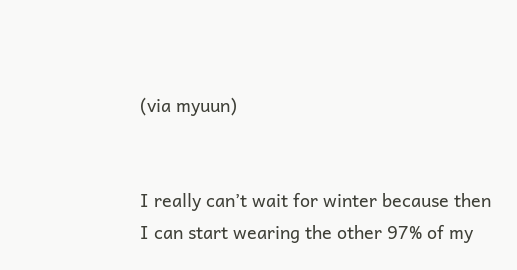(via myuun)


I really can’t wait for winter because then I can start wearing the other 97% of my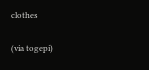clothes

(via togepi)